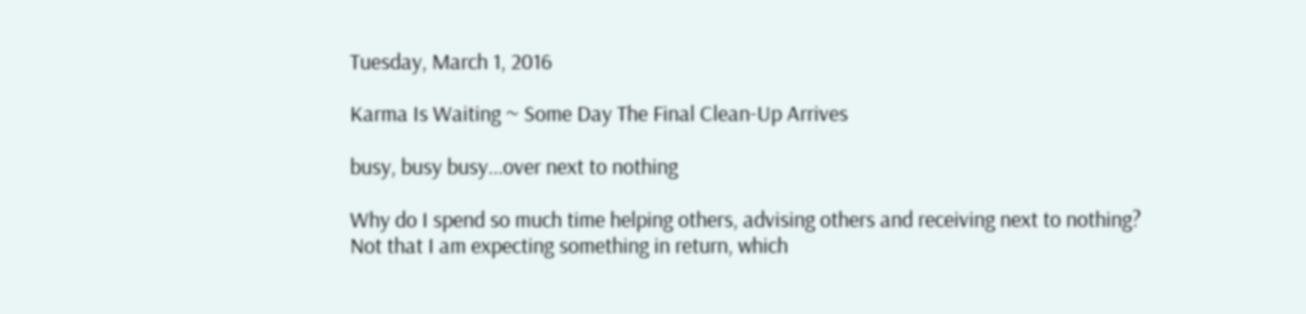Tuesday, March 1, 2016

Karma Is Waiting ~ Some Day The Final Clean-Up Arrives

busy, busy busy...over next to nothing

Why do I spend so much time helping others, advising others and receiving next to nothing?
Not that I am expecting something in return, which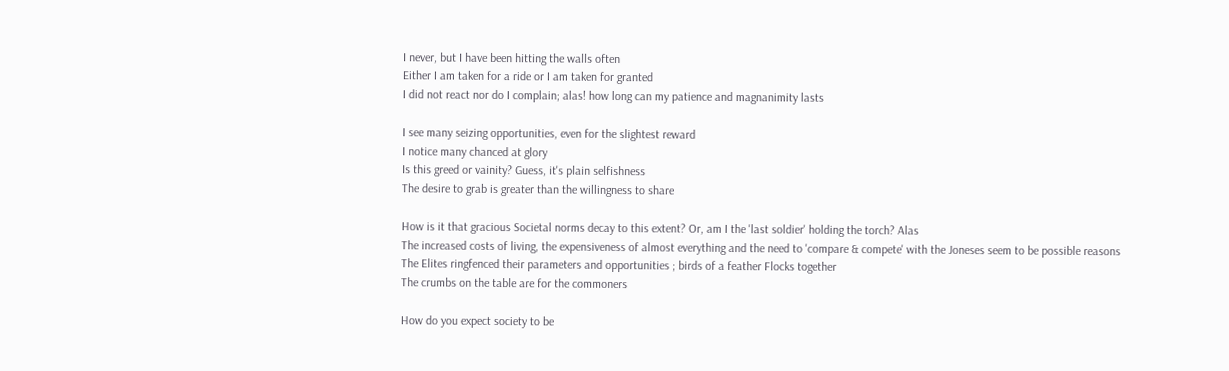I never, but I have been hitting the walls often
Either I am taken for a ride or I am taken for granted
I did not react nor do I complain; alas! how long can my patience and magnanimity lasts

I see many seizing opportunities, even for the slightest reward
I notice many chanced at glory
Is this greed or vainity? Guess, it's plain selfishness
The desire to grab is greater than the willingness to share

How is it that gracious Societal norms decay to this extent? Or, am I the 'last soldier' holding the torch? Alas
The increased costs of living, the expensiveness of almost everything and the need to 'compare & compete' with the Joneses seem to be possible reasons
The Elites ringfenced their parameters and opportunities ; birds of a feather Flocks together
The crumbs on the table are for the commoners

How do you expect society to be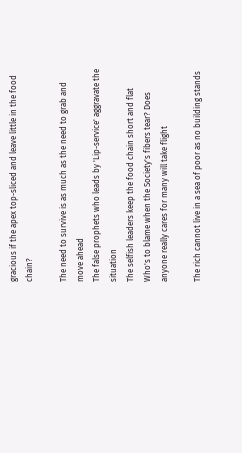gracious if the apex top-sliced and leave little in the food chain?

The need to survive is as much as the need to grab and move ahead
The false prophets who leads by 'Lip-service' aggravate the situation
The selfish leaders keep the food chain short and flat
Who's to blame when the Society's fibers tear? Does anyone really cares for many will take flight

The rich cannot live in a sea of poor as no building stands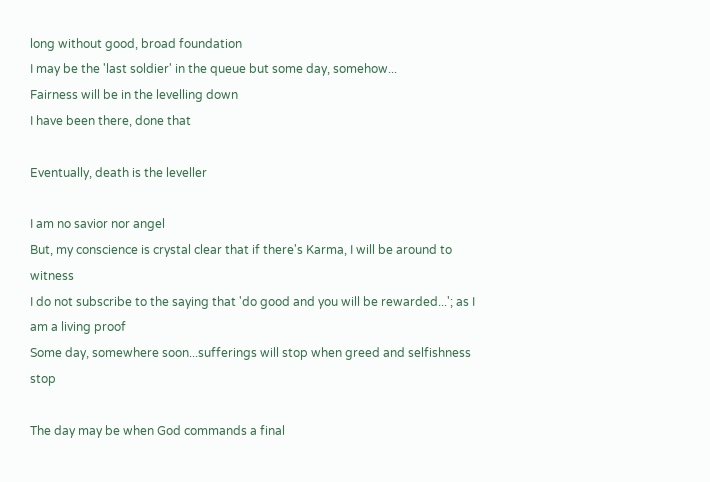long without good, broad foundation
I may be the 'last soldier' in the queue but some day, somehow...
Fairness will be in the levelling down
I have been there, done that

Eventually, death is the leveller

I am no savior nor angel
But, my conscience is crystal clear that if there's Karma, I will be around to witness
I do not subscribe to the saying that 'do good and you will be rewarded...'; as I am a living proof
Some day, somewhere soon...sufferings will stop when greed and selfishness stop

The day may be when God commands a final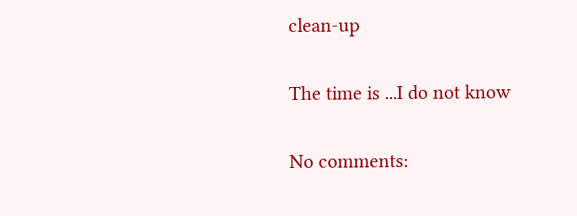clean-up

The time is ...I do not know

No comments: